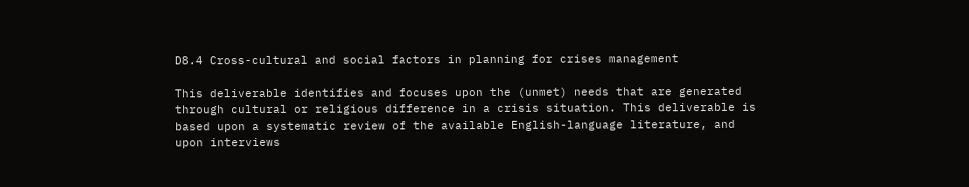D8.4 Cross-cultural and social factors in planning for crises management

This deliverable identifies and focuses upon the (unmet) needs that are generated through cultural or religious difference in a crisis situation. This deliverable is based upon a systematic review of the available English-language literature, and upon interviews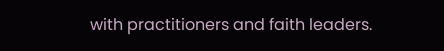with practitioners and faith leaders.